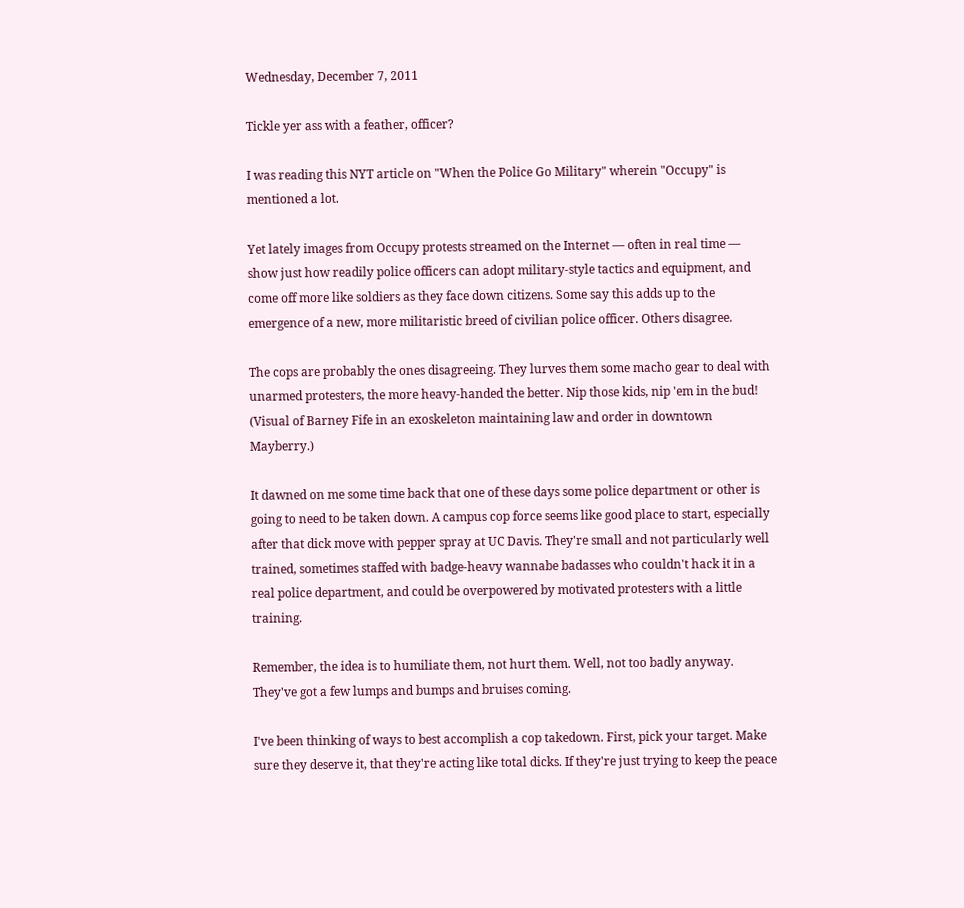Wednesday, December 7, 2011

Tickle yer ass with a feather, officer?

I was reading this NYT article on "When the Police Go Military" wherein "Occupy" is mentioned a lot.

Yet lately images from Occupy protests streamed on the Internet — often in real time — show just how readily police officers can adopt military-style tactics and equipment, and come off more like soldiers as they face down citizens. Some say this adds up to the emergence of a new, more militaristic breed of civilian police officer. Others disagree.

The cops are probably the ones disagreeing. They lurves them some macho gear to deal with unarmed protesters, the more heavy-handed the better. Nip those kids, nip 'em in the bud! (Visual of Barney Fife in an exoskeleton maintaining law and order in downtown Mayberry.)

It dawned on me some time back that one of these days some police department or other is going to need to be taken down. A campus cop force seems like good place to start, especially after that dick move with pepper spray at UC Davis. They're small and not particularly well trained, sometimes staffed with badge-heavy wannabe badasses who couldn't hack it in a real police department, and could be overpowered by motivated protesters with a little training.

Remember, the idea is to humiliate them, not hurt them. Well, not too badly anyway. They've got a few lumps and bumps and bruises coming.

I've been thinking of ways to best accomplish a cop takedown. First, pick your target. Make sure they deserve it, that they're acting like total dicks. If they're just trying to keep the peace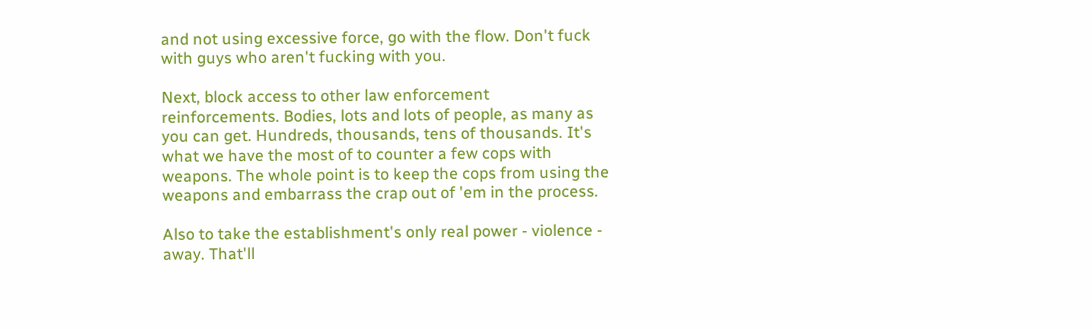and not using excessive force, go with the flow. Don't fuck with guys who aren't fucking with you.

Next, block access to other law enforcement reinforcements. Bodies, lots and lots of people, as many as you can get. Hundreds, thousands, tens of thousands. It's what we have the most of to counter a few cops with weapons. The whole point is to keep the cops from using the weapons and embarrass the crap out of 'em in the process.

Also to take the establishment's only real power - violence - away. That'll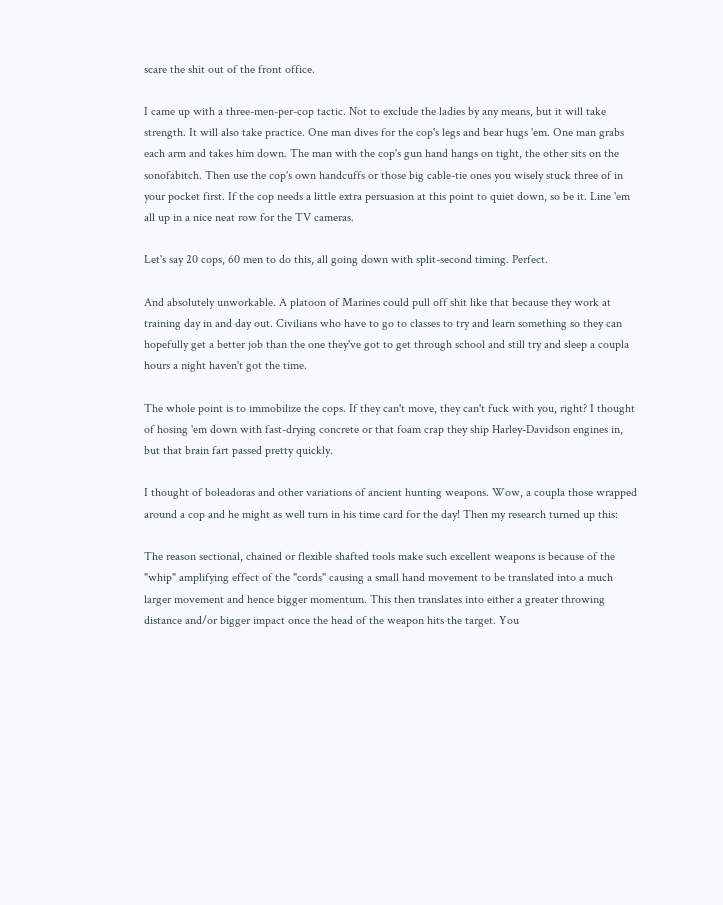scare the shit out of the front office.

I came up with a three-men-per-cop tactic. Not to exclude the ladies by any means, but it will take strength. It will also take practice. One man dives for the cop's legs and bear hugs 'em. One man grabs each arm and takes him down. The man with the cop's gun hand hangs on tight, the other sits on the sonofabitch. Then use the cop's own handcuffs or those big cable-tie ones you wisely stuck three of in your pocket first. If the cop needs a little extra persuasion at this point to quiet down, so be it. Line 'em all up in a nice neat row for the TV cameras.

Let's say 20 cops, 60 men to do this, all going down with split-second timing. Perfect.

And absolutely unworkable. A platoon of Marines could pull off shit like that because they work at training day in and day out. Civilians who have to go to classes to try and learn something so they can hopefully get a better job than the one they've got to get through school and still try and sleep a coupla hours a night haven't got the time.

The whole point is to immobilize the cops. If they can't move, they can't fuck with you, right? I thought of hosing 'em down with fast-drying concrete or that foam crap they ship Harley-Davidson engines in, but that brain fart passed pretty quickly.

I thought of boleadoras and other variations of ancient hunting weapons. Wow, a coupla those wrapped around a cop and he might as well turn in his time card for the day! Then my research turned up this:

The reason sectional, chained or flexible shafted tools make such excellent weapons is because of the "whip" amplifying effect of the "cords" causing a small hand movement to be translated into a much larger movement and hence bigger momentum. This then translates into either a greater throwing distance and/or bigger impact once the head of the weapon hits the target. You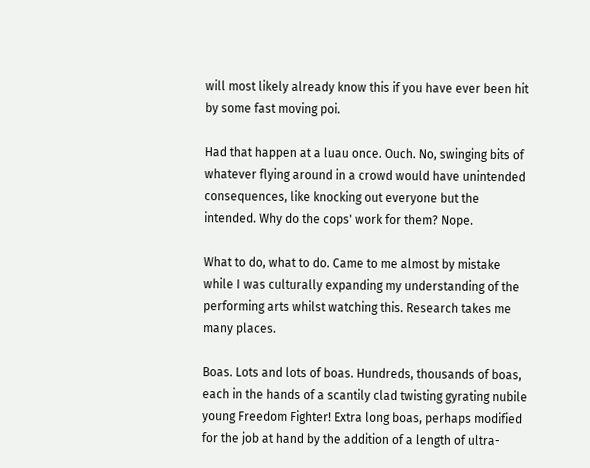will most likely already know this if you have ever been hit by some fast moving poi.

Had that happen at a luau once. Ouch. No, swinging bits of whatever flying around in a crowd would have unintended consequences, like knocking out everyone but the intended. Why do the cops' work for them? Nope.

What to do, what to do. Came to me almost by mistake while I was culturally expanding my understanding of the performing arts whilst watching this. Research takes me many places.

Boas. Lots and lots of boas. Hundreds, thousands of boas, each in the hands of a scantily clad twisting gyrating nubile young Freedom Fighter! Extra long boas, perhaps modified for the job at hand by the addition of a length of ultra-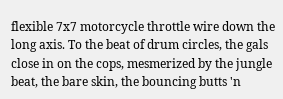flexible 7x7 motorcycle throttle wire down the long axis. To the beat of drum circles, the gals close in on the cops, mesmerized by the jungle beat, the bare skin, the bouncing butts 'n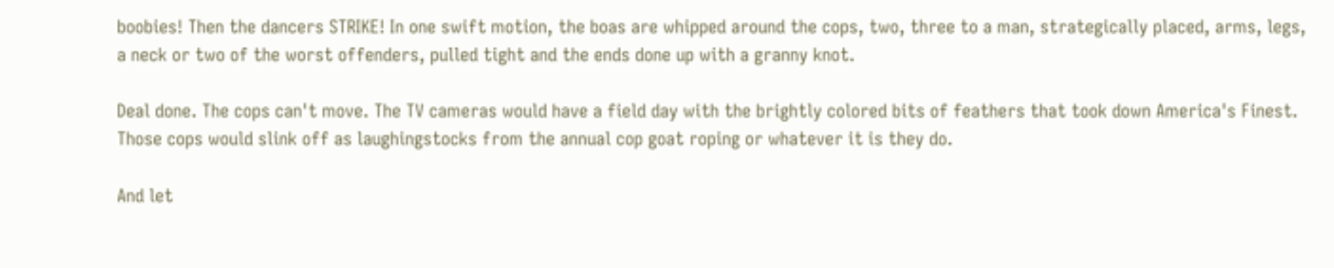boobies! Then the dancers STRIKE! In one swift motion, the boas are whipped around the cops, two, three to a man, strategically placed, arms, legs, a neck or two of the worst offenders, pulled tight and the ends done up with a granny knot.

Deal done. The cops can't move. The TV cameras would have a field day with the brightly colored bits of feathers that took down America's Finest. Those cops would slink off as laughingstocks from the annual cop goat roping or whatever it is they do.

And let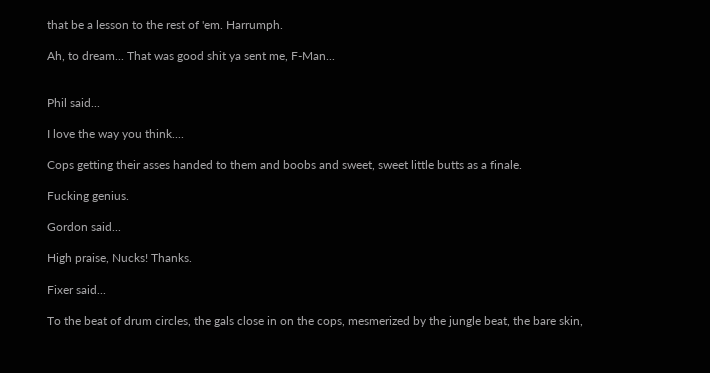that be a lesson to the rest of 'em. Harrumph.

Ah, to dream... That was good shit ya sent me, F-Man...


Phil said...

I love the way you think....

Cops getting their asses handed to them and boobs and sweet, sweet little butts as a finale.

Fucking genius.

Gordon said...

High praise, Nucks! Thanks.

Fixer said...

To the beat of drum circles, the gals close in on the cops, mesmerized by the jungle beat, the bare skin,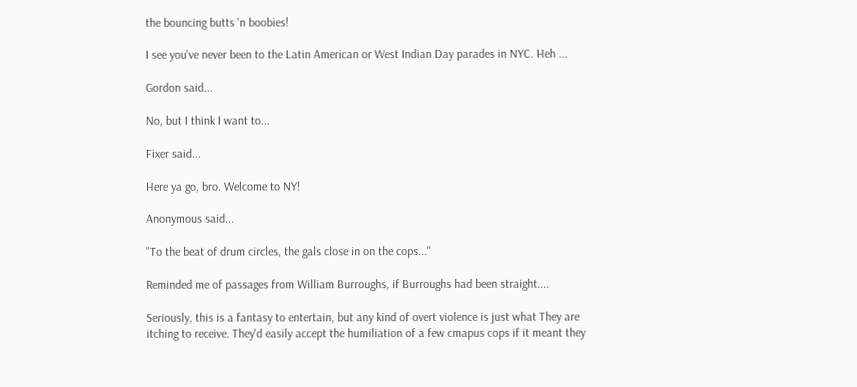the bouncing butts 'n boobies!

I see you've never been to the Latin American or West Indian Day parades in NYC. Heh ...

Gordon said...

No, but I think I want to...

Fixer said...

Here ya go, bro. Welcome to NY!

Anonymous said...

"To the beat of drum circles, the gals close in on the cops..."

Reminded me of passages from William Burroughs, if Burroughs had been straight....

Seriously, this is a fantasy to entertain, but any kind of overt violence is just what They are itching to receive. They'd easily accept the humiliation of a few cmapus cops if it meant they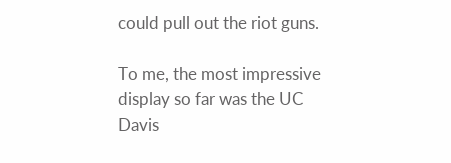could pull out the riot guns.

To me, the most impressive display so far was the UC Davis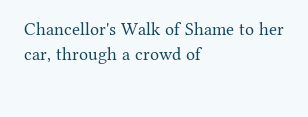Chancellor's Walk of Shame to her car, through a crowd of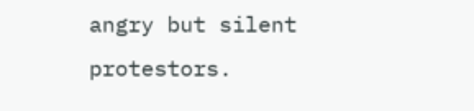angry but silent protestors.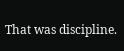That was discipline.